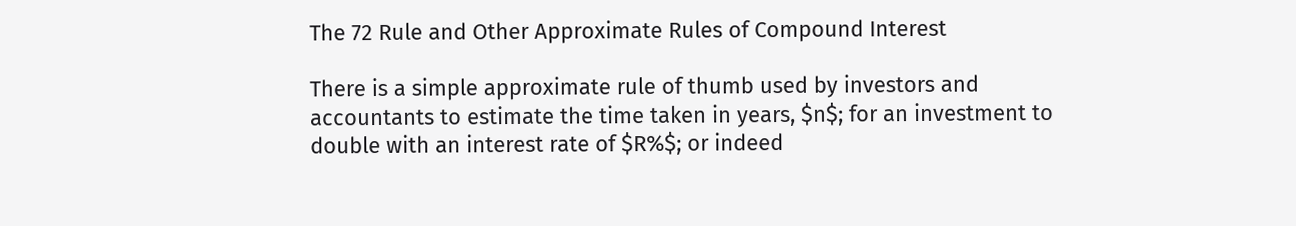The 72 Rule and Other Approximate Rules of Compound Interest

There is a simple approximate rule of thumb used by investors and accountants to estimate the time taken in years, $n$; for an investment to double with an interest rate of $R%$; or indeed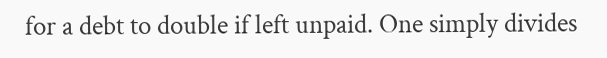for a debt to double if left unpaid. One simply divides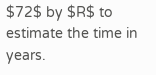$72$ by $R$ to estimate the time in years.